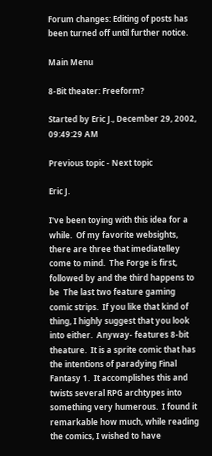Forum changes: Editing of posts has been turned off until further notice.

Main Menu

8-Bit theater: Freeform?

Started by Eric J., December 29, 2002, 09:49:29 AM

Previous topic - Next topic

Eric J.

I've been toying with this idea for a while.  Of my favorite websights, there are three that imediatelley come to mind.  The Forge is first, followed by and the third happens to be  The last two feature gaming comic strips.  If you like that kind of thing, I highly suggest that you look into either.  Anyway- features 8-bit theature.  It is a sprite comic that has the intentions of paradying Final Fantasy 1.  It accomplishes this and twists several RPG archtypes into something very humerous.  I found it remarkable how much, while reading the comics, I wished to have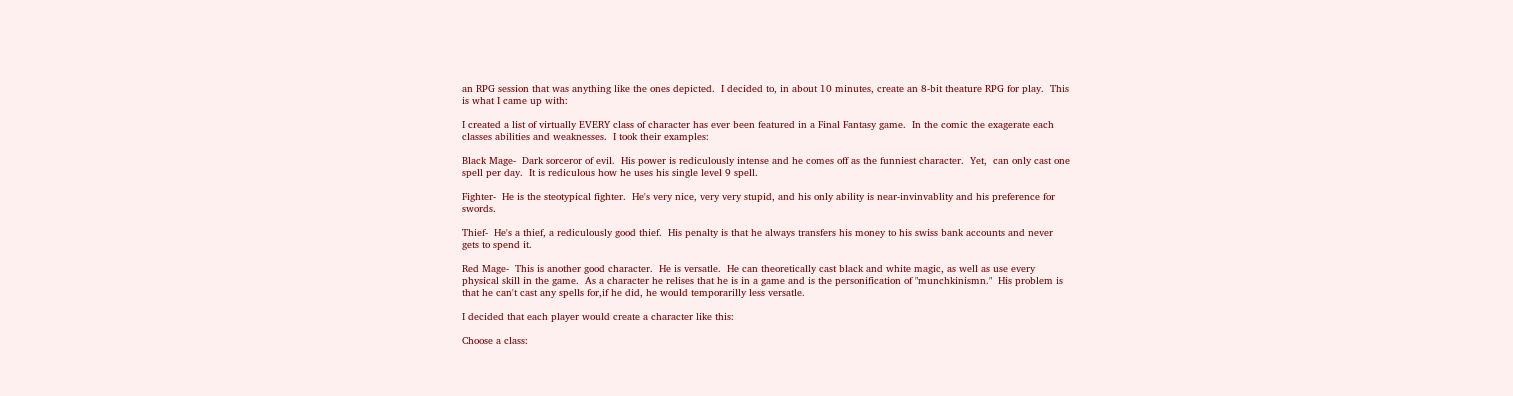an RPG session that was anything like the ones depicted.  I decided to, in about 10 minutes, create an 8-bit theature RPG for play.  This is what I came up with:

I created a list of virtually EVERY class of character has ever been featured in a Final Fantasy game.  In the comic the exagerate each classes abilities and weaknesses.  I took their examples:

Black Mage-  Dark sorceror of evil.  His power is rediculously intense and he comes off as the funniest character.  Yet,  can only cast one spell per day.  It is rediculous how he uses his single level 9 spell.

Fighter-  He is the steotypical fighter.  He's very nice, very very stupid, and his only ability is near-invinvablity and his preference for swords.

Thief-  He's a thief, a rediculously good thief.  His penalty is that he always transfers his money to his swiss bank accounts and never gets to spend it.

Red Mage-  This is another good character.  He is versatle.  He can theoretically cast black and white magic, as well as use every physical skill in the game.  As a character he relises that he is in a game and is the personification of "munchkinismn."  His problem is that he can't cast any spells for,if he did, he would temporarilly less versatle.

I decided that each player would create a character like this:

Choose a class: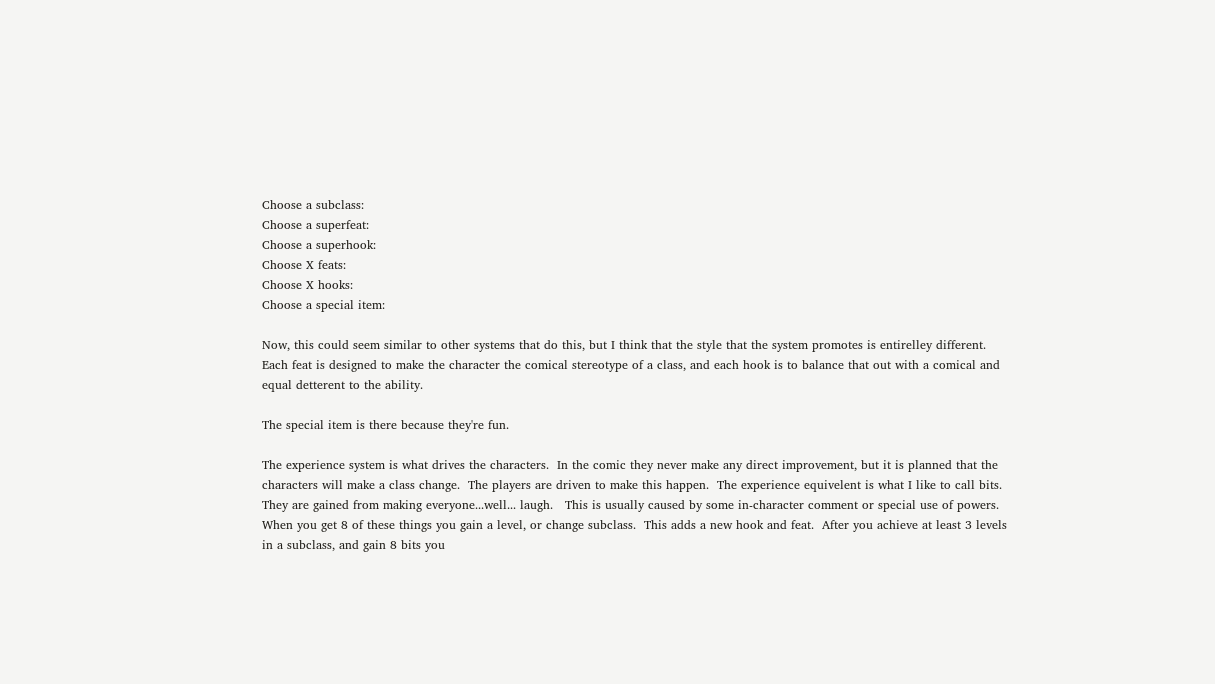Choose a subclass:
Choose a superfeat:
Choose a superhook:
Choose X feats:
Choose X hooks:
Choose a special item:

Now, this could seem similar to other systems that do this, but I think that the style that the system promotes is entirelley different.  Each feat is designed to make the character the comical stereotype of a class, and each hook is to balance that out with a comical and equal detterent to the ability.

The special item is there because they're fun.

The experience system is what drives the characters.  In the comic they never make any direct improvement, but it is planned that the characters will make a class change.  The players are driven to make this happen.  The experience equivelent is what I like to call bits.  They are gained from making everyone...well... laugh.   This is usually caused by some in-character comment or special use of powers.  When you get 8 of these things you gain a level, or change subclass.  This adds a new hook and feat.  After you achieve at least 3 levels in a subclass, and gain 8 bits you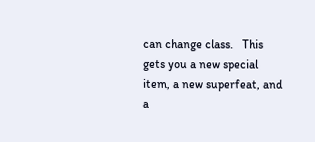can change class.   This gets you a new special item, a new superfeat, and a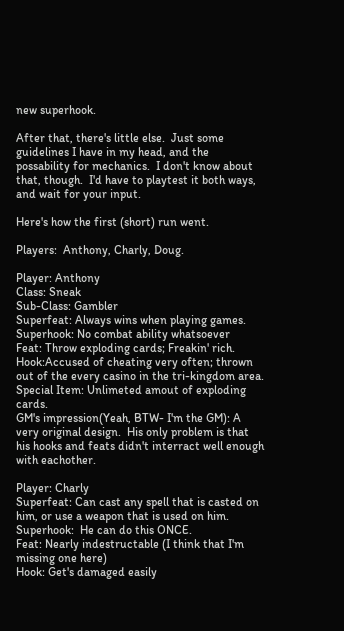new superhook.

After that, there's little else.  Just some guidelines I have in my head, and the possability for mechanics.  I don't know about that, though.  I'd have to playtest it both ways, and wait for your input.

Here's how the first (short) run went.

Players:  Anthony, Charly, Doug.

Player: Anthony
Class: Sneak
Sub-Class: Gambler
Superfeat: Always wins when playing games.
Superhook: No combat ability whatsoever
Feat: Throw exploding cards; Freakin' rich.
Hook:Accused of cheating very often; thrown out of the every casino in the tri-kingdom area.
Special Item: Unlimeted amout of exploding cards.
GM's impression(Yeah, BTW- I'm the GM): A very original design.  His only problem is that his hooks and feats didn't interract well enough with eachother.

Player: Charly
Superfeat: Can cast any spell that is casted on him, or use a weapon that is used on him.
Superhook:  He can do this ONCE.
Feat: Nearly indestructable (I think that I'm missing one here)
Hook: Get's damaged easily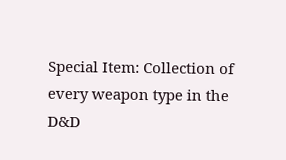Special Item: Collection of every weapon type in the D&D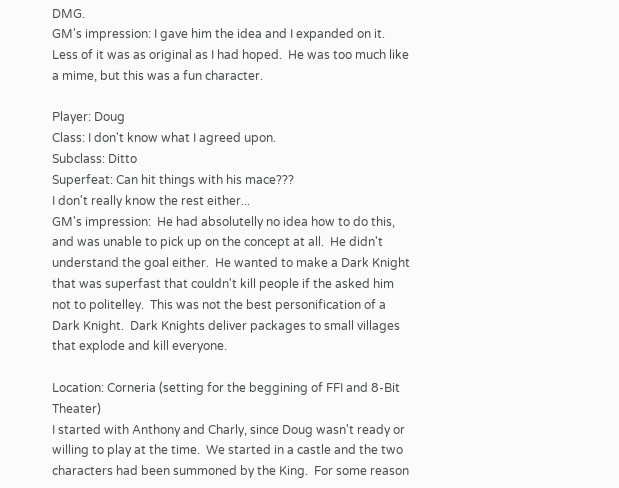DMG.
GM's impression: I gave him the idea and I expanded on it.  Less of it was as original as I had hoped.  He was too much like a mime, but this was a fun character.

Player: Doug
Class: I don't know what I agreed upon.
Subclass: Ditto
Superfeat: Can hit things with his mace???
I don't really know the rest either...
GM's impression:  He had absolutelly no idea how to do this, and was unable to pick up on the concept at all.  He didn't understand the goal either.  He wanted to make a Dark Knight that was superfast that couldn't kill people if the asked him not to politelley.  This was not the best personification of a Dark Knight.  Dark Knights deliver packages to small villages that explode and kill everyone.

Location: Corneria (setting for the beggining of FFI and 8-Bit Theater)
I started with Anthony and Charly, since Doug wasn't ready or willing to play at the time.  We started in a castle and the two characters had been summoned by the King.  For some reason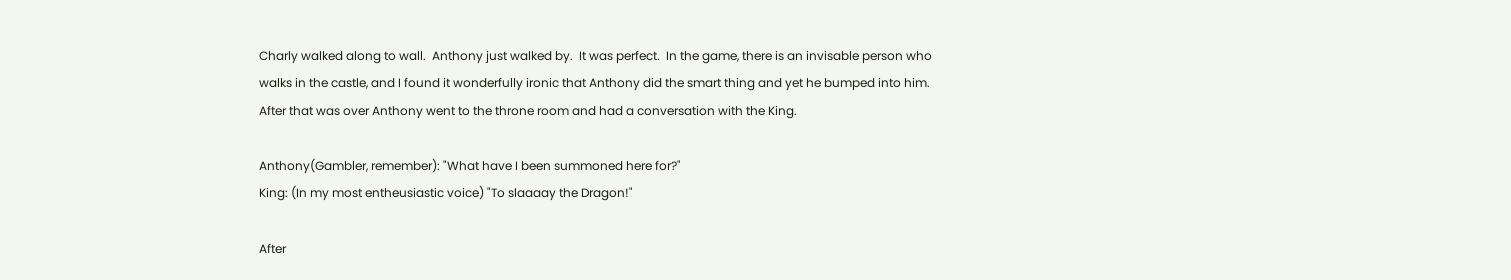Charly walked along to wall.  Anthony just walked by.  It was perfect.  In the game, there is an invisable person who walks in the castle, and I found it wonderfully ironic that Anthony did the smart thing and yet he bumped into him.  After that was over Anthony went to the throne room and had a conversation with the King.

Anthony(Gambler, remember): "What have I been summoned here for?"
King: (In my most entheusiastic voice) "To slaaaay the Dragon!"

After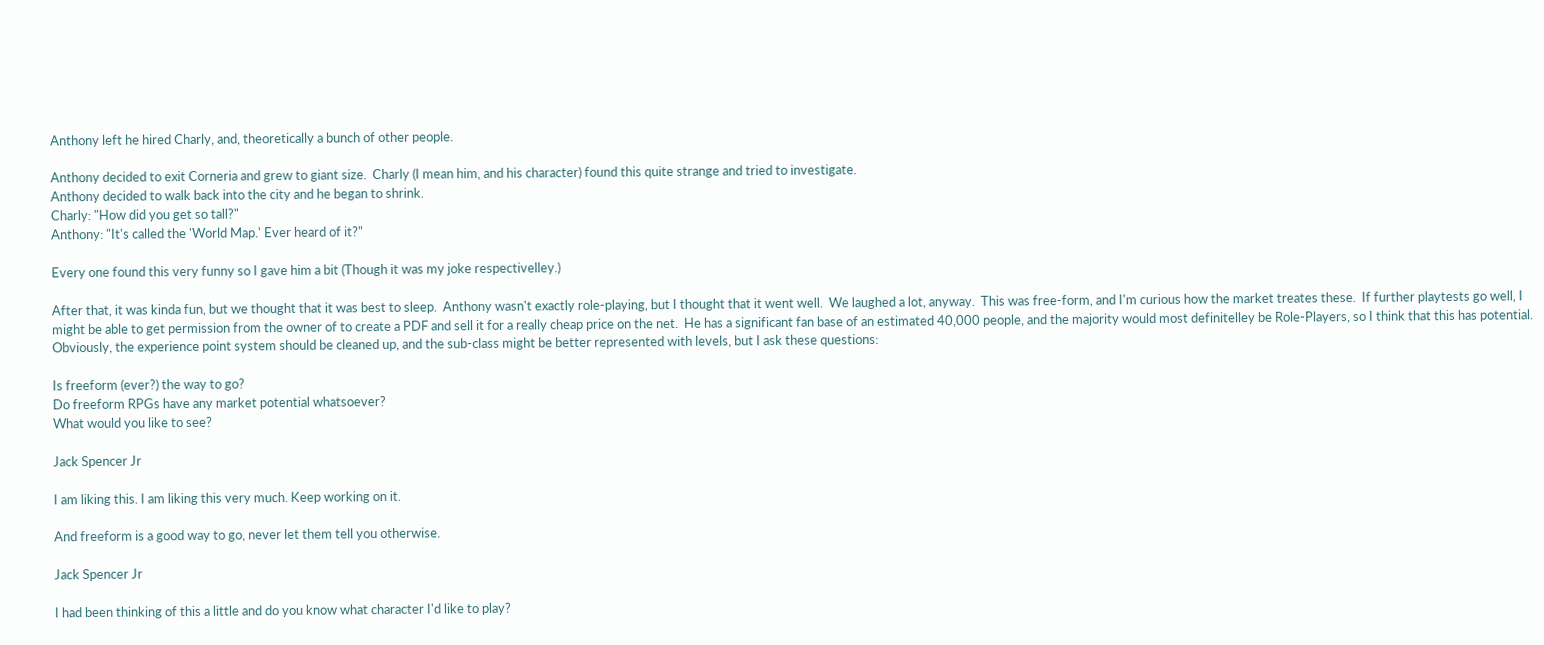Anthony left he hired Charly, and, theoretically a bunch of other people.

Anthony decided to exit Corneria and grew to giant size.  Charly (I mean him, and his character) found this quite strange and tried to investigate.
Anthony decided to walk back into the city and he began to shrink.
Charly: "How did you get so tall?"
Anthony: "It's called the 'World Map.' Ever heard of it?"

Every one found this very funny so I gave him a bit (Though it was my joke respectivelley.)

After that, it was kinda fun, but we thought that it was best to sleep.  Anthony wasn't exactly role-playing, but I thought that it went well.  We laughed a lot, anyway.  This was free-form, and I'm curious how the market treates these.  If further playtests go well, I might be able to get permission from the owner of to create a PDF and sell it for a really cheap price on the net.  He has a significant fan base of an estimated 40,000 people, and the majority would most definitelley be Role-Players, so I think that this has potential.  Obviously, the experience point system should be cleaned up, and the sub-class might be better represented with levels, but I ask these questions:

Is freeform (ever?) the way to go?
Do freeform RPGs have any market potential whatsoever?
What would you like to see?

Jack Spencer Jr

I am liking this. I am liking this very much. Keep working on it.

And freeform is a good way to go, never let them tell you otherwise.

Jack Spencer Jr

I had been thinking of this a little and do you know what character I'd like to play?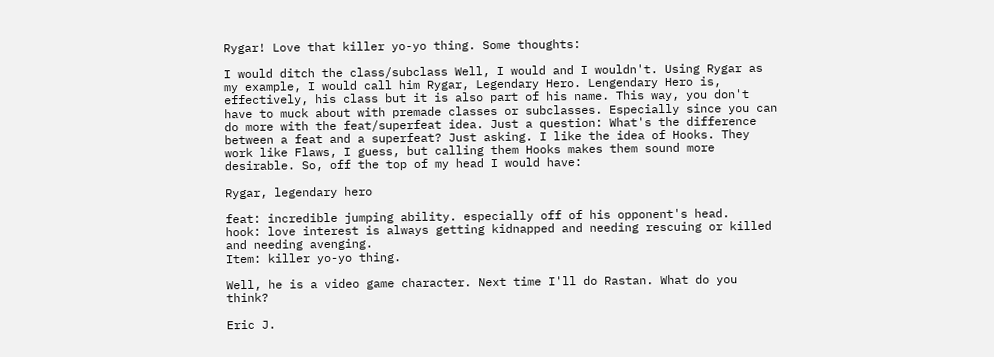Rygar! Love that killer yo-yo thing. Some thoughts:

I would ditch the class/subclass Well, I would and I wouldn't. Using Rygar as my example, I would call him Rygar, Legendary Hero. Lengendary Hero is, effectively, his class but it is also part of his name. This way, you don't have to muck about with premade classes or subclasses. Especially since you can do more with the feat/superfeat idea. Just a question: What's the difference between a feat and a superfeat? Just asking. I like the idea of Hooks. They work like Flaws, I guess, but calling them Hooks makes them sound more desirable. So, off the top of my head I would have:

Rygar, legendary hero

feat: incredible jumping ability. especially off of his opponent's head.
hook: love interest is always getting kidnapped and needing rescuing or killed and needing avenging.
Item: killer yo-yo thing.

Well, he is a video game character. Next time I'll do Rastan. What do you think?

Eric J.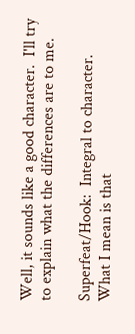Well, it sounds like a good character.  I'll try to explain what the differences are to me.

Superfeat/Hook:  Integral to character.  What I mean is that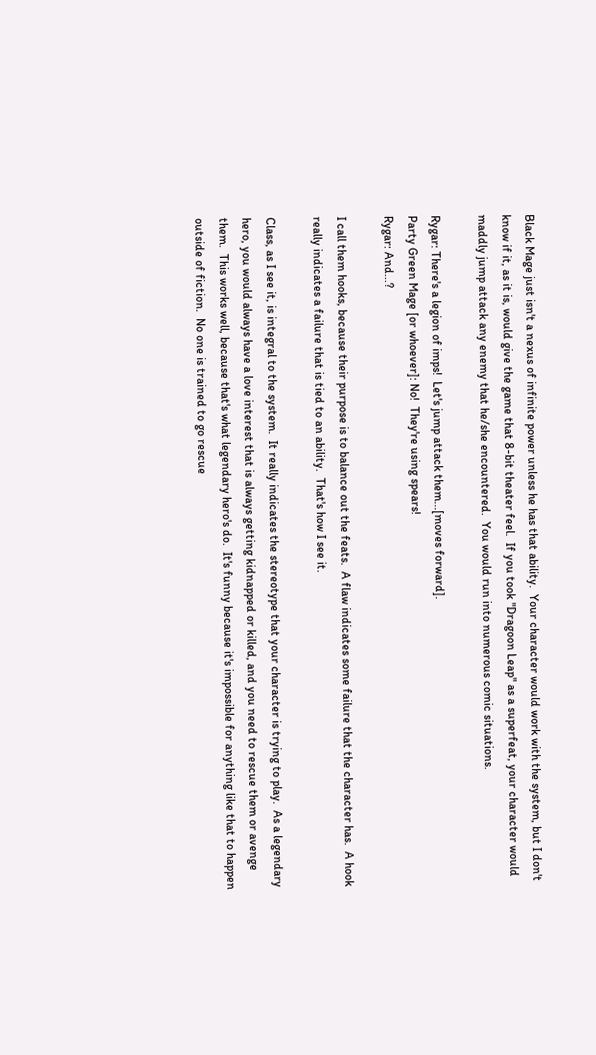Black Mage just isn't a nexus of infinite power unless he has that ability.  Your character would work with the system, but I don't know if it, as it is, would give the game that 8-bit theater feel.  If you took "Dragoon Leap" as a superfeat, your character would maddly jump attack any enemy that he/she encountered.  You would run into numerous comic situations.

Rygar: There's a legion of imps!  Let's jump attack them...[moves forward].
Party Green Mage [or whoever]: No!  They're using spears!
Rygar: And...?

I call them hooks, because their purpose is to balance out the feats.  A flaw indicates some failure that the character has.  A hook really indicates a failure that is tied to an ability.  That's how I see it.

Class, as I see it, is integral to the system.  It really indicates the stereotype that your character is trying to play.  As a legendary hero, you would always have a love interest that is always getting kidnapped or killed, and you need to rescue them or avenge them.  This works well, because that's what legendary hero's do.  It's funny because it's impossible for anything like that to happen outside of fiction.  No one is trained to go rescue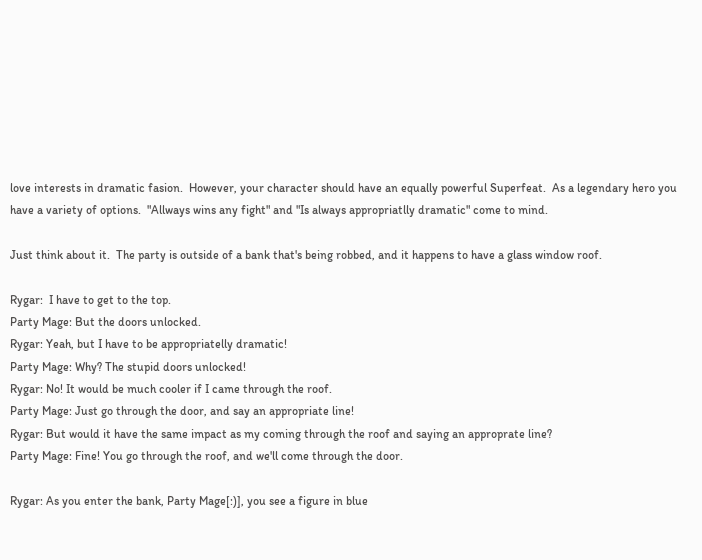love interests in dramatic fasion.  However, your character should have an equally powerful Superfeat.  As a legendary hero you have a variety of options.  "Allways wins any fight" and "Is always appropriatlly dramatic" come to mind.

Just think about it.  The party is outside of a bank that's being robbed, and it happens to have a glass window roof.

Rygar:  I have to get to the top.
Party Mage: But the doors unlocked.
Rygar: Yeah, but I have to be appropriatelly dramatic!
Party Mage: Why? The stupid doors unlocked!
Rygar: No! It would be much cooler if I came through the roof.
Party Mage: Just go through the door, and say an appropriate line!
Rygar: But would it have the same impact as my coming through the roof and saying an approprate line?
Party Mage: Fine! You go through the roof, and we'll come through the door.

Rygar: As you enter the bank, Party Mage[:)], you see a figure in blue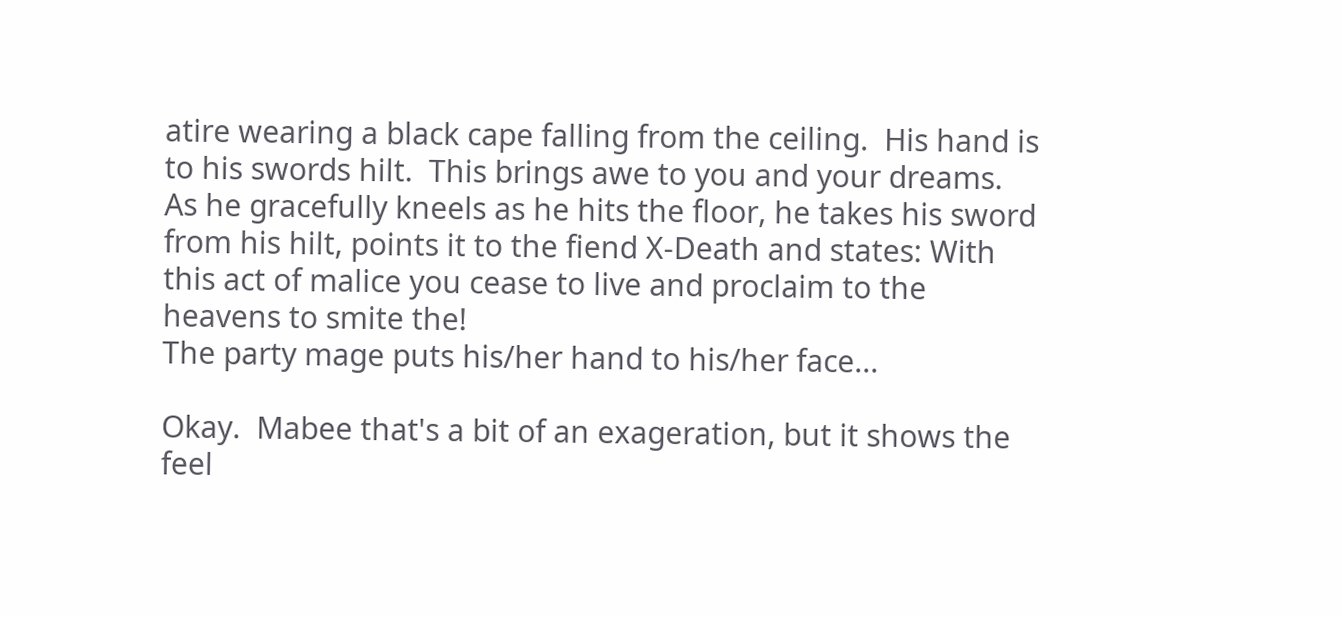atire wearing a black cape falling from the ceiling.  His hand is to his swords hilt.  This brings awe to you and your dreams.  As he gracefully kneels as he hits the floor, he takes his sword from his hilt, points it to the fiend X-Death and states: With this act of malice you cease to live and proclaim to the heavens to smite the!
The party mage puts his/her hand to his/her face...

Okay.  Mabee that's a bit of an exageration, but it shows the feel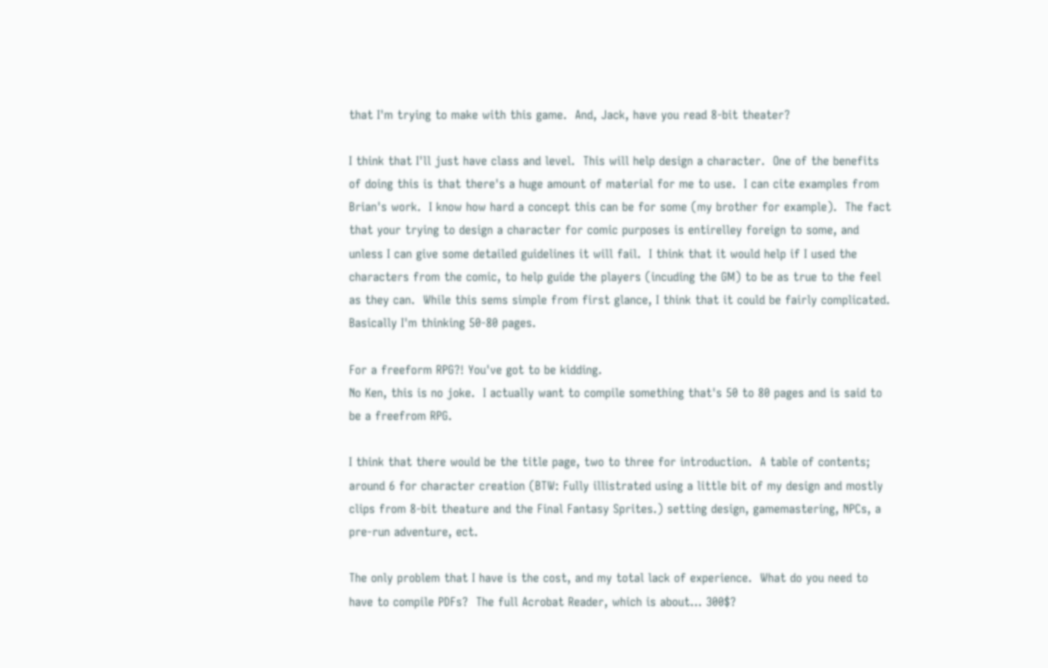that I'm trying to make with this game.  And, Jack, have you read 8-bit theater?

I think that I'll just have class and level.  This will help design a character.  One of the benefits of doing this is that there's a huge amount of material for me to use.  I can cite examples from Brian's work.  I know how hard a concept this can be for some (my brother for example).  The fact that your trying to design a character for comic purposes is entirelley foreign to some, and unless I can give some detailed guidelines it will fail.  I think that it would help if I used the characters from the comic, to help guide the players (incuding the GM) to be as true to the feel as they can.  While this sems simple from first glance, I think that it could be fairly complicated.  Basically I'm thinking 50-80 pages.

For a freeform RPG?! You've got to be kidding.
No Ken, this is no joke.  I actually want to compile something that's 50 to 80 pages and is said to be a freefrom RPG.

I think that there would be the title page, two to three for introduction.  A table of contents; around 6 for character creation (BTW: Fully illistrated using a little bit of my design and mostly clips from 8-bit theature and the Final Fantasy Sprites.) setting design, gamemastering, NPCs, a pre-run adventure, ect.

The only problem that I have is the cost, and my total lack of experience.  What do you need to have to compile PDFs?  The full Acrobat Reader, which is about... 300$?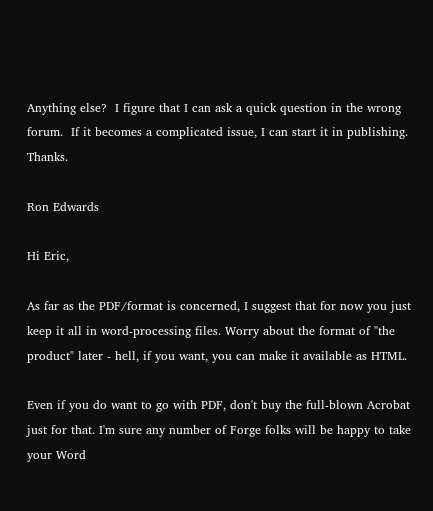Anything else?  I figure that I can ask a quick question in the wrong forum.  If it becomes a complicated issue, I can start it in publishing.  Thanks.

Ron Edwards

Hi Eric,

As far as the PDF/format is concerned, I suggest that for now you just keep it all in word-processing files. Worry about the format of "the product" later - hell, if you want, you can make it available as HTML.

Even if you do want to go with PDF, don't buy the full-blown Acrobat just for that. I'm sure any number of Forge folks will be happy to take your Word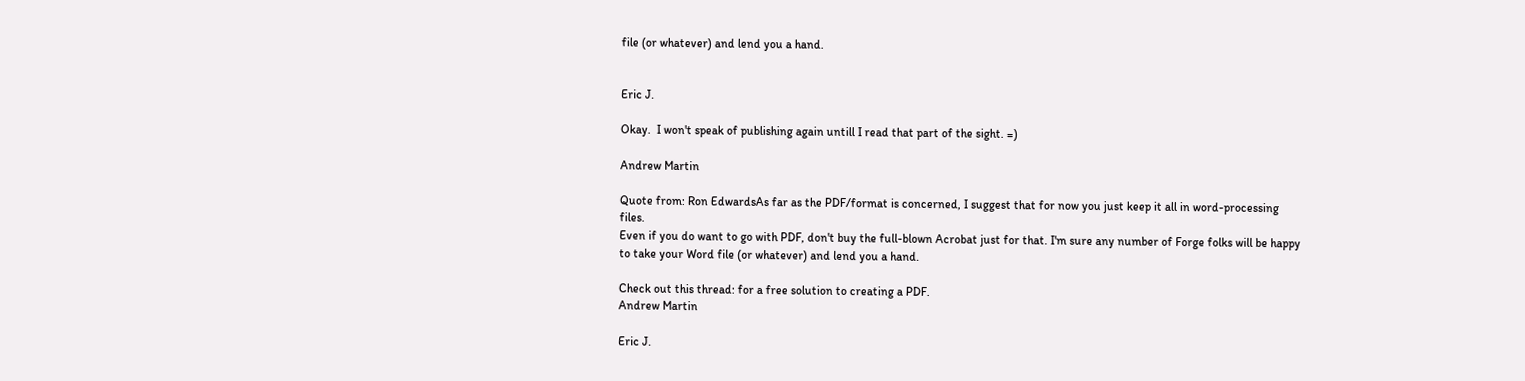file (or whatever) and lend you a hand.


Eric J.

Okay.  I won't speak of publishing again untill I read that part of the sight. =)

Andrew Martin

Quote from: Ron EdwardsAs far as the PDF/format is concerned, I suggest that for now you just keep it all in word-processing files.
Even if you do want to go with PDF, don't buy the full-blown Acrobat just for that. I'm sure any number of Forge folks will be happy to take your Word file (or whatever) and lend you a hand.

Check out this thread: for a free solution to creating a PDF.
Andrew Martin

Eric J.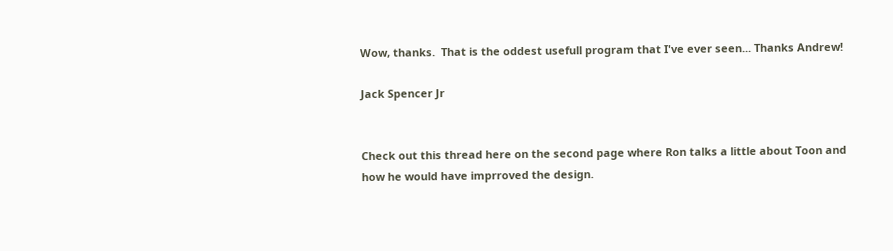Wow, thanks.  That is the oddest usefull program that I've ever seen... Thanks Andrew!

Jack Spencer Jr


Check out this thread here on the second page where Ron talks a little about Toon and how he would have imprroved the design.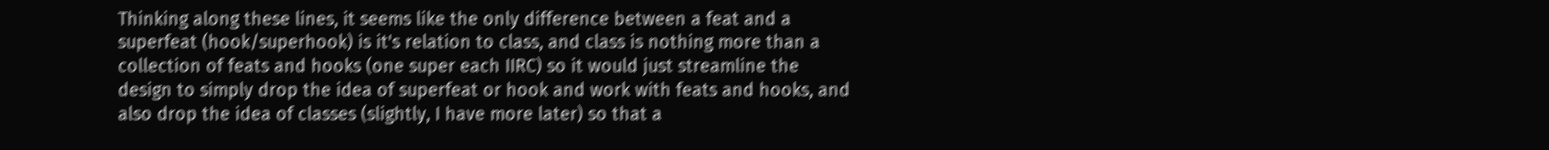Thinking along these lines, it seems like the only difference between a feat and a superfeat (hook/superhook) is it's relation to class, and class is nothing more than a collection of feats and hooks (one super each IIRC) so it would just streamline the design to simply drop the idea of superfeat or hook and work with feats and hooks, and also drop the idea of classes (slightly, I have more later) so that a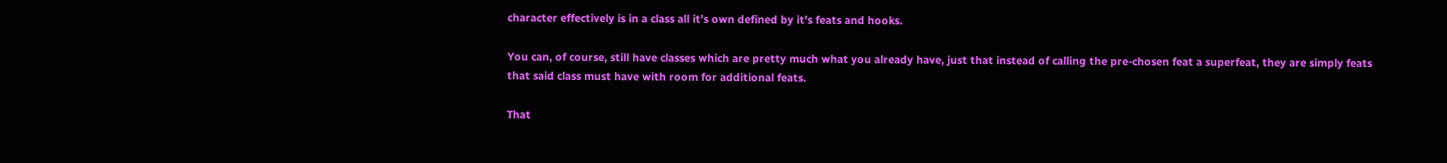character effectively is in a class all it's own defined by it's feats and hooks.

You can, of course, still have classes which are pretty much what you already have, just that instead of calling the pre-chosen feat a superfeat, they are simply feats that said class must have with room for additional feats.

That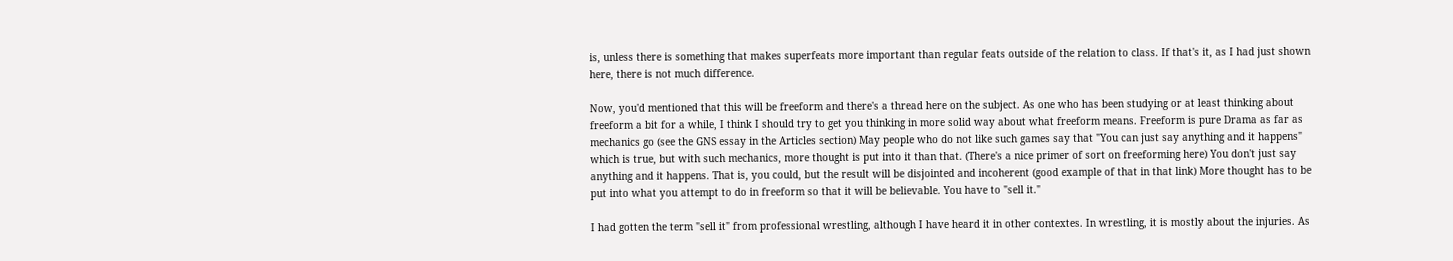is, unless there is something that makes superfeats more important than regular feats outside of the relation to class. If that's it, as I had just shown here, there is not much difference.

Now, you'd mentioned that this will be freeform and there's a thread here on the subject. As one who has been studying or at least thinking about freeform a bit for a while, I think I should try to get you thinking in more solid way about what freeform means. Freeform is pure Drama as far as mechanics go (see the GNS essay in the Articles section) May people who do not like such games say that "You can just say anything and it happens" which is true, but with such mechanics, more thought is put into it than that. (There's a nice primer of sort on freeforming here) You don't just say anything and it happens. That is, you could, but the result will be disjointed and incoherent (good example of that in that link) More thought has to be put into what you attempt to do in freeform so that it will be believable. You have to "sell it."

I had gotten the term "sell it" from professional wrestling, although I have heard it in other contextes. In wrestling, it is mostly about the injuries. As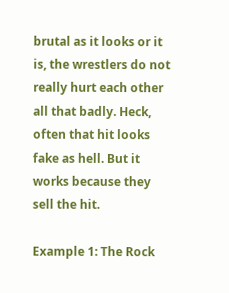brutal as it looks or it is, the wrestlers do not really hurt each other all that badly. Heck, often that hit looks fake as hell. But it works because they sell the hit.

Example 1: The Rock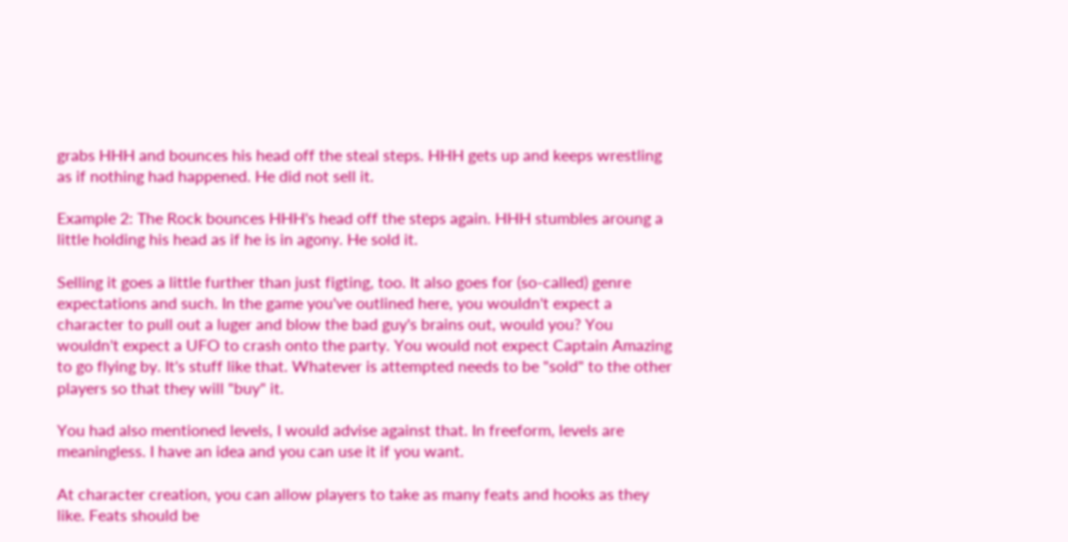grabs HHH and bounces his head off the steal steps. HHH gets up and keeps wrestling as if nothing had happened. He did not sell it.

Example 2: The Rock bounces HHH's head off the steps again. HHH stumbles aroung a little holding his head as if he is in agony. He sold it.

Selling it goes a little further than just figting, too. It also goes for (so-called) genre expectations and such. In the game you've outlined here, you wouldn't expect a character to pull out a luger and blow the bad guy's brains out, would you? You wouldn't expect a UFO to crash onto the party. You would not expect Captain Amazing to go flying by. It's stuff like that. Whatever is attempted needs to be "sold" to the other players so that they will "buy" it.

You had also mentioned levels, I would advise against that. In freeform, levels are meaningless. I have an idea and you can use it if you want.

At character creation, you can allow players to take as many feats and hooks as they like. Feats should be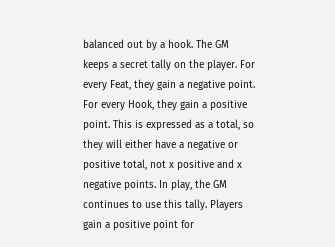balanced out by a hook. The GM keeps a secret tally on the player. For every Feat, they gain a negative point. For every Hook, they gain a positive point. This is expressed as a total, so they will either have a negative or positive total, not x positive and x negative points. In play, the GM continues to use this tally. Players gain a positive point for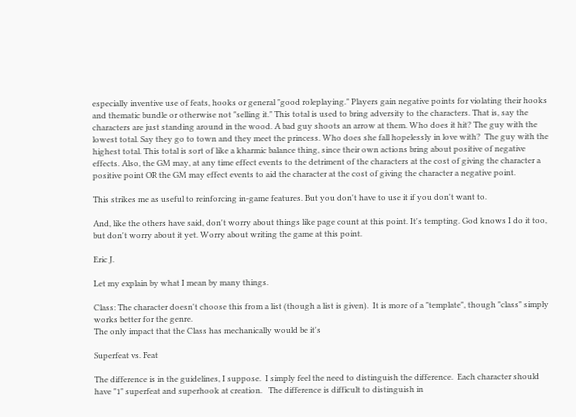especially inventive use of feats, hooks or general "good roleplaying." Players gain negative points for violating their hooks and thematic bundle or otherwise not "selling it." This total is used to bring adversity to the characters. That is, say the characters are just standing around in the wood. A bad guy shoots an arrow at them. Who does it hit? The guy with the lowest total. Say they go to town and they meet the princess. Who does she fall hopelessly in love with?  The guy with the highest total. This total is sort of like a kharmic balance thing, since their own actions bring about positive of negative effects. Also, the GM may, at any time effect events to the detriment of the characters at the cost of giving the character a positive point OR the GM may effect events to aid the character at the cost of giving the character a negative point.

This strikes me as useful to reinforcing in-game features. But you don't have to use it if you don't want to.

And, like the others have said, don't worry about things like page count at this point. It's tempting. God knows I do it too, but don't worry about it yet. Worry about writing the game at this point.

Eric J.

Let my explain by what I mean by many things.

Class: The character doesn't choose this from a list (though a list is given).  It is more of a "template", though "class" simply works better for the genre.
The only impact that the Class has mechanically would be it's

Superfeat vs. Feat

The difference is in the guidelines, I suppose.  I simply feel the need to distinguish the difference.  Each character should have "1" superfeat and superhook at creation.   The difference is difficult to distinguish in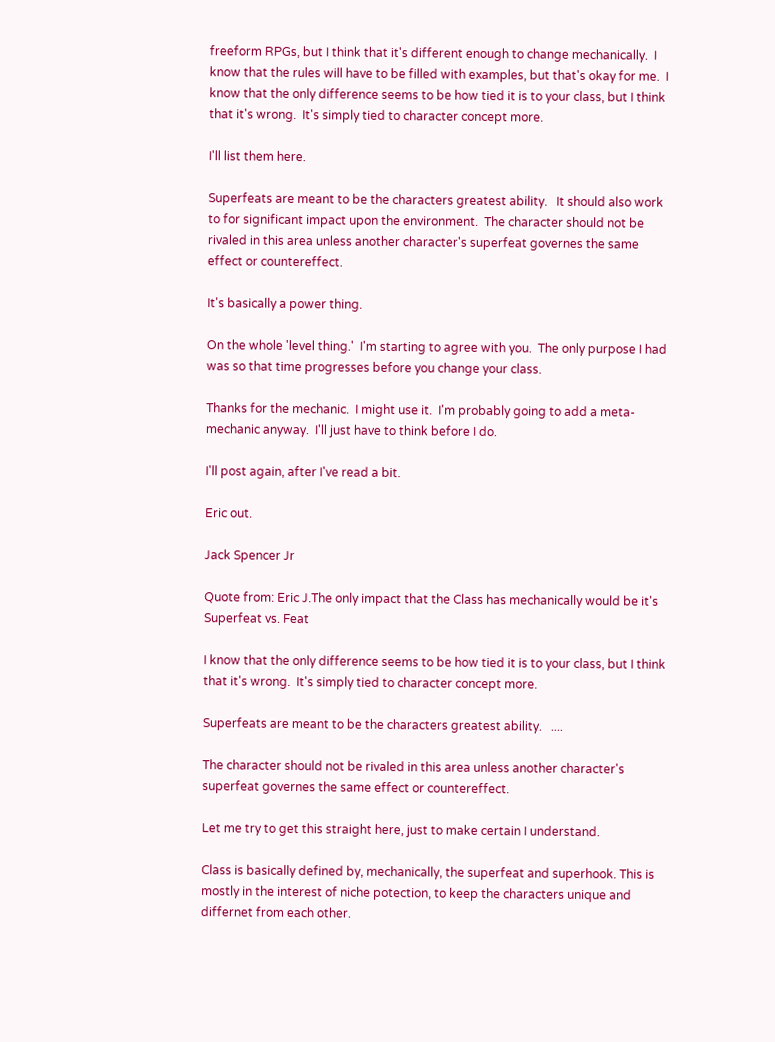freeform RPGs, but I think that it's different enough to change mechanically.  I know that the rules will have to be filled with examples, but that's okay for me.  I know that the only difference seems to be how tied it is to your class, but I think that it's wrong.  It's simply tied to character concept more.

I'll list them here.

Superfeats are meant to be the characters greatest ability.   It should also work to for significant impact upon the environment.  The character should not be rivaled in this area unless another character's superfeat governes the same effect or countereffect.

It's basically a power thing.

On the whole 'level thing.'  I'm starting to agree with you.  The only purpose I had was so that time progresses before you change your class.

Thanks for the mechanic.  I might use it.  I'm probably going to add a meta-mechanic anyway.  I'll just have to think before I do.

I'll post again, after I've read a bit.

Eric out.

Jack Spencer Jr

Quote from: Eric J.The only impact that the Class has mechanically would be it's Superfeat vs. Feat

I know that the only difference seems to be how tied it is to your class, but I think that it's wrong.  It's simply tied to character concept more.

Superfeats are meant to be the characters greatest ability.   ....

The character should not be rivaled in this area unless another character's superfeat governes the same effect or countereffect.

Let me try to get this straight here, just to make certain I understand.

Class is basically defined by, mechanically, the superfeat and superhook. This is mostly in the interest of niche potection, to keep the characters unique and differnet from each other.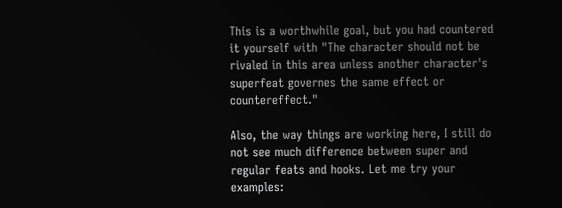This is a worthwhile goal, but you had countered it yourself with "The character should not be rivaled in this area unless another character's superfeat governes the same effect or countereffect."

Also, the way things are working here, I still do not see much difference between super and regular feats and hooks. Let me try your examples: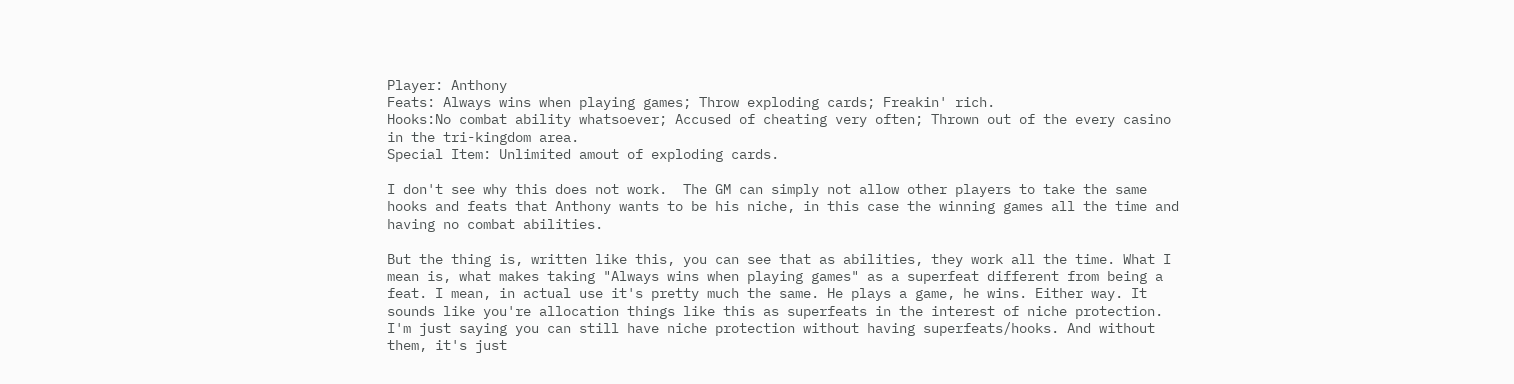Player: Anthony
Feats: Always wins when playing games; Throw exploding cards; Freakin' rich.
Hooks:No combat ability whatsoever; Accused of cheating very often; Thrown out of the every casino in the tri-kingdom area.
Special Item: Unlimited amout of exploding cards.

I don't see why this does not work.  The GM can simply not allow other players to take the same hooks and feats that Anthony wants to be his niche, in this case the winning games all the time and having no combat abilities.

But the thing is, written like this, you can see that as abilities, they work all the time. What I mean is, what makes taking "Always wins when playing games" as a superfeat different from being a feat. I mean, in actual use it's pretty much the same. He plays a game, he wins. Either way. It sounds like you're allocation things like this as superfeats in the interest of niche protection. I'm just saying you can still have niche protection without having superfeats/hooks. And without them, it's just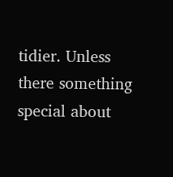tidier. Unless there something special about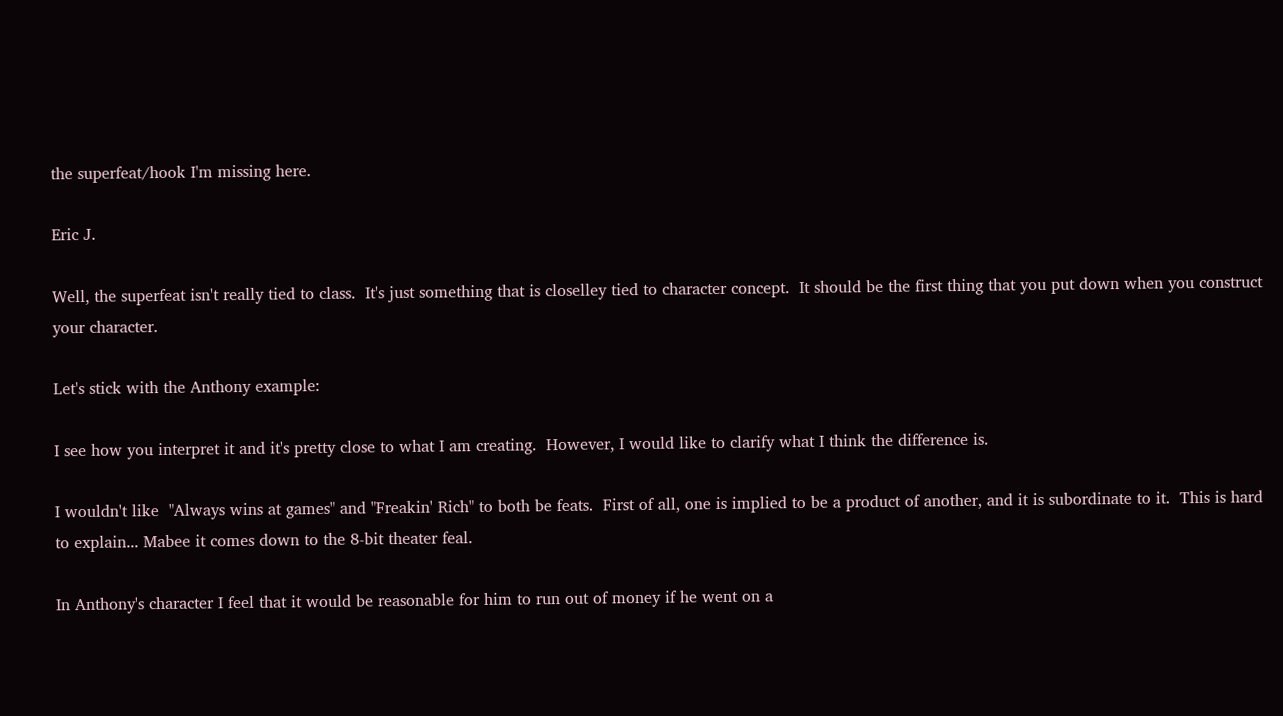the superfeat/hook I'm missing here.

Eric J.

Well, the superfeat isn't really tied to class.  It's just something that is closelley tied to character concept.  It should be the first thing that you put down when you construct your character.

Let's stick with the Anthony example:

I see how you interpret it and it's pretty close to what I am creating.  However, I would like to clarify what I think the difference is.

I wouldn't like  "Always wins at games" and "Freakin' Rich" to both be feats.  First of all, one is implied to be a product of another, and it is subordinate to it.  This is hard to explain... Mabee it comes down to the 8-bit theater feal.

In Anthony's character I feel that it would be reasonable for him to run out of money if he went on a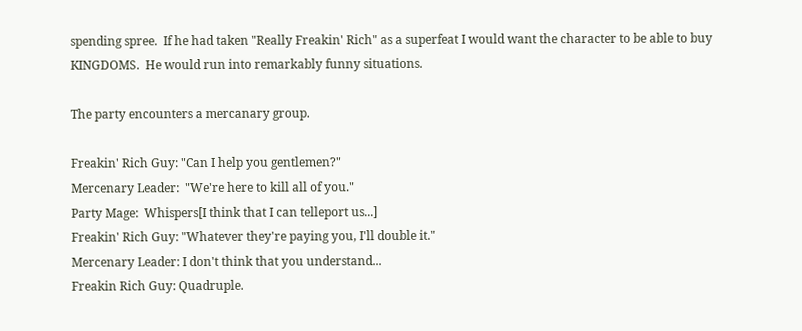spending spree.  If he had taken "Really Freakin' Rich" as a superfeat I would want the character to be able to buy KINGDOMS.  He would run into remarkably funny situations.

The party encounters a mercanary group.

Freakin' Rich Guy: "Can I help you gentlemen?"
Mercenary Leader:  "We're here to kill all of you."
Party Mage:  Whispers[I think that I can telleport us...]
Freakin' Rich Guy: "Whatever they're paying you, I'll double it."
Mercenary Leader: I don't think that you understand...
Freakin Rich Guy: Quadruple.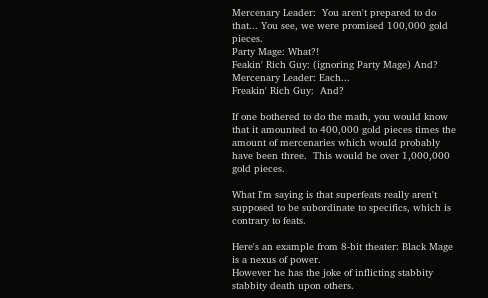Mercenary Leader:  You aren't prepared to do that... You see, we were promised 100,000 gold pieces.
Party Mage: What?!
Feakin' Rich Guy: (ignoring Party Mage) And?
Mercenary Leader: Each...
Freakin' Rich Guy:  And?

If one bothered to do the math, you would know that it amounted to 400,000 gold pieces times the amount of mercenaries which would probably have been three.  This would be over 1,000,000 gold pieces.

What I'm saying is that superfeats really aren't supposed to be subordinate to specifics, which is contrary to feats.

Here's an example from 8-bit theater: Black Mage is a nexus of power.
However he has the joke of inflicting stabbity stabbity death upon others.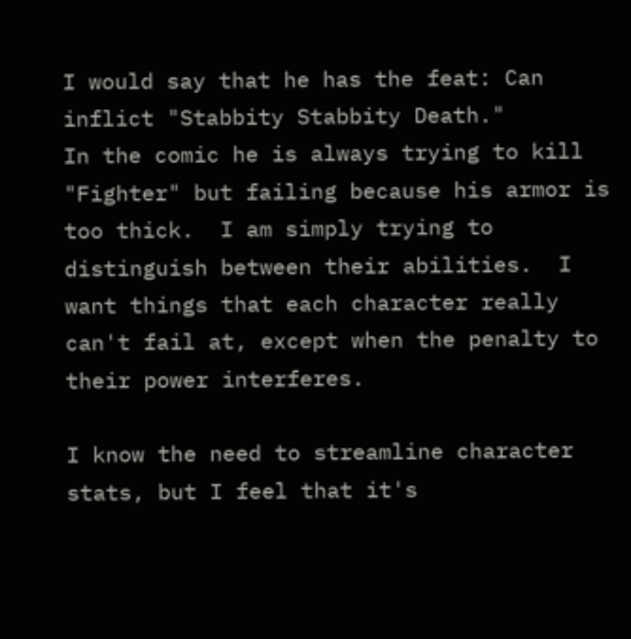I would say that he has the feat: Can inflict "Stabbity Stabbity Death."
In the comic he is always trying to kill "Fighter" but failing because his armor is too thick.  I am simply trying to distinguish between their abilities.  I want things that each character really can't fail at, except when the penalty to their power interferes.

I know the need to streamline character stats, but I feel that it's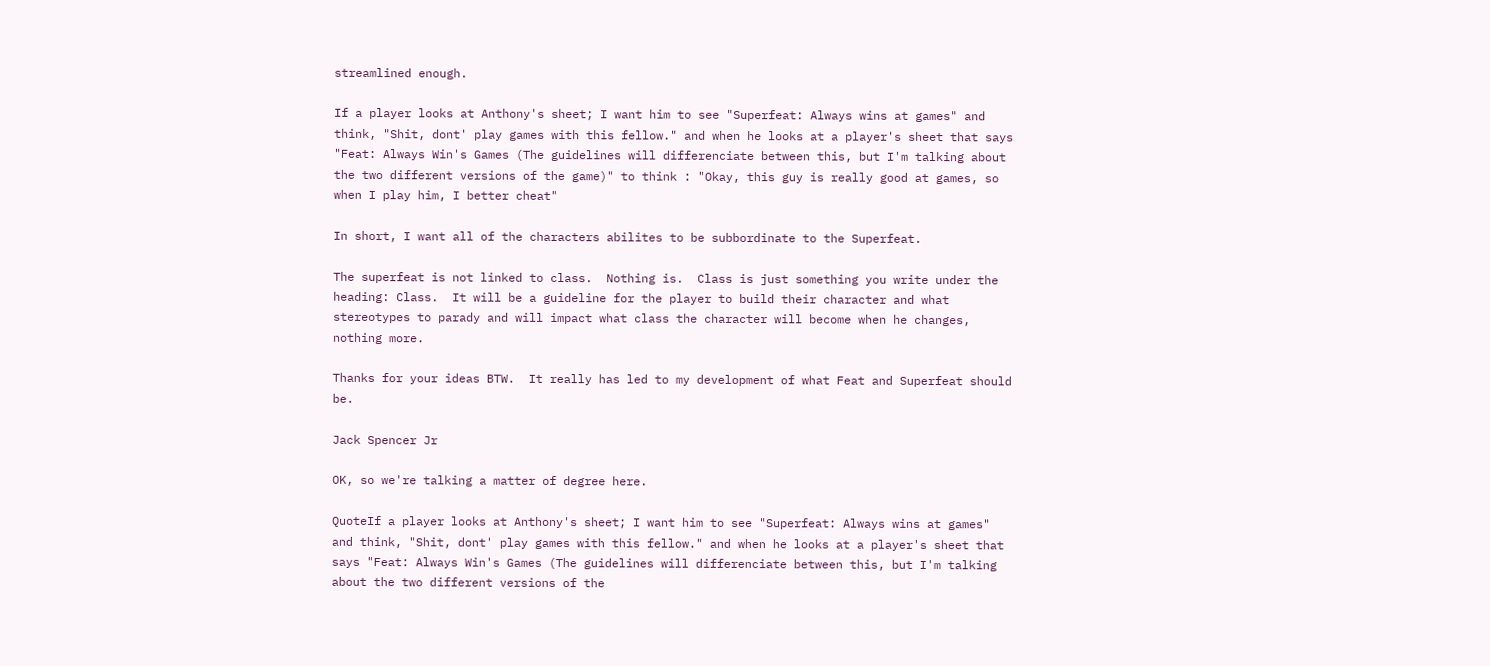streamlined enough.

If a player looks at Anthony's sheet; I want him to see "Superfeat: Always wins at games" and think, "Shit, dont' play games with this fellow." and when he looks at a player's sheet that says "Feat: Always Win's Games (The guidelines will differenciate between this, but I'm talking about the two different versions of the game)" to think : "Okay, this guy is really good at games, so when I play him, I better cheat"

In short, I want all of the characters abilites to be subbordinate to the Superfeat.

The superfeat is not linked to class.  Nothing is.  Class is just something you write under the heading: Class.  It will be a guideline for the player to build their character and what stereotypes to parady and will impact what class the character will become when he changes, nothing more.

Thanks for your ideas BTW.  It really has led to my development of what Feat and Superfeat should be.

Jack Spencer Jr

OK, so we're talking a matter of degree here.

QuoteIf a player looks at Anthony's sheet; I want him to see "Superfeat: Always wins at games" and think, "Shit, dont' play games with this fellow." and when he looks at a player's sheet that says "Feat: Always Win's Games (The guidelines will differenciate between this, but I'm talking about the two different versions of the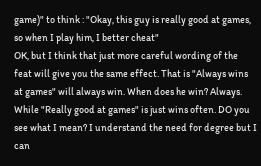game)" to think : "Okay, this guy is really good at games, so when I play him, I better cheat"
OK, but I think that just more careful wording of the feat will give you the same effect. That is "Always wins at games" will always win. When does he win? Always. While "Really good at games" is just wins often. DO you see what I mean? I understand the need for degree but I can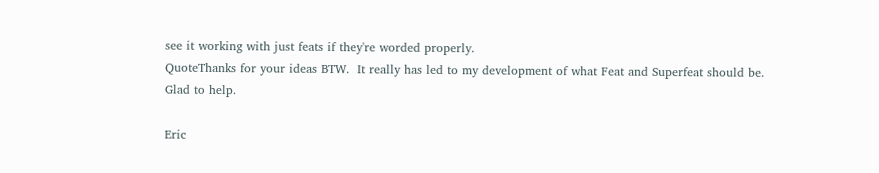see it working with just feats if they're worded properly.
QuoteThanks for your ideas BTW.  It really has led to my development of what Feat and Superfeat should be.
Glad to help.

Eric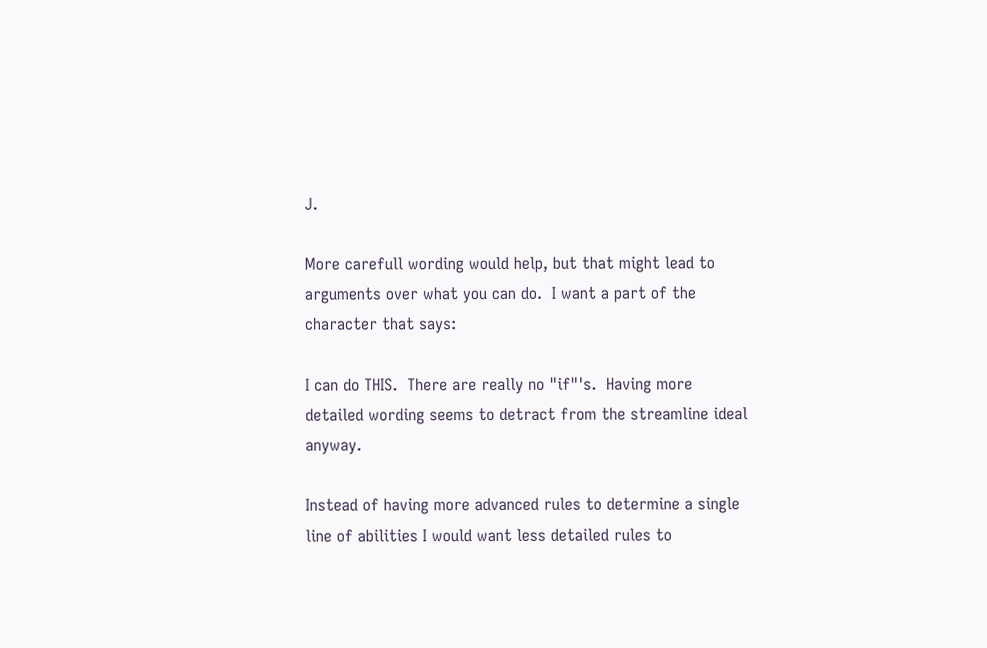J.

More carefull wording would help, but that might lead to arguments over what you can do.  I want a part of the character that says:

I can do THIS.  There are really no "if"'s.  Having more detailed wording seems to detract from the streamline ideal anyway.

Instead of having more advanced rules to determine a single line of abilities I would want less detailed rules to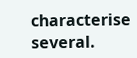characterise several.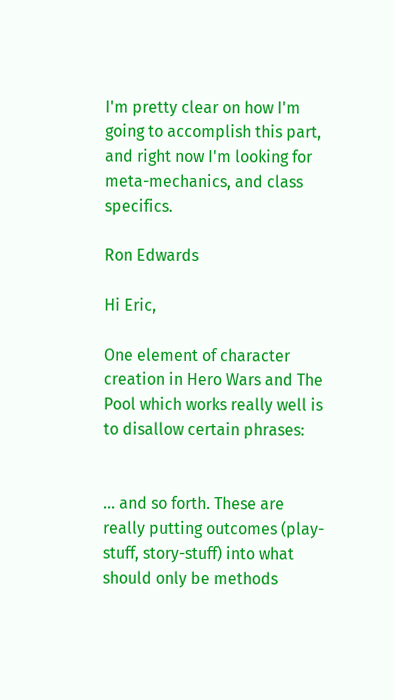I'm pretty clear on how I'm going to accomplish this part, and right now I'm looking for meta-mechanics, and class specifics.

Ron Edwards

Hi Eric,

One element of character creation in Hero Wars and The Pool which works really well is to disallow certain phrases:


... and so forth. These are really putting outcomes (play-stuff, story-stuff) into what should only be methods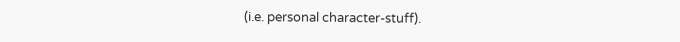(i.e. personal character-stuff).